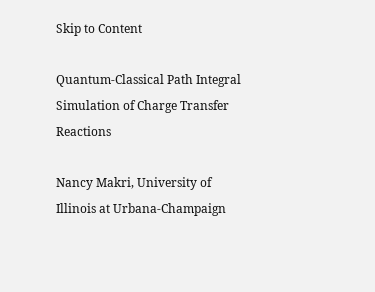Skip to Content

Quantum-Classical Path Integral Simulation of Charge Transfer Reactions

Nancy Makri, University of Illinois at Urbana-Champaign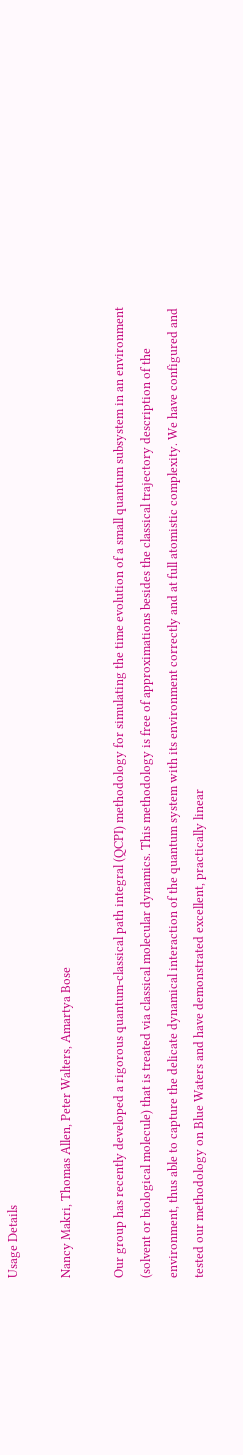Usage Details

Nancy Makri, Thomas Allen, Peter Walters, Amartya Bose

Our group has recently developed a rigorous quantum-classical path integral (QCPI) methodology for simulating the time evolution of a small quantum subsystem in an environment (solvent or biological molecule) that is treated via classical molecular dynamics. This methodology is free of approximations besides the classical trajectory description of the environment, thus able to capture the delicate dynamical interaction of the quantum system with its environment correctly and at full atomistic complexity. We have configured and tested our methodology on Blue Waters and have demonstrated excellent, practically linear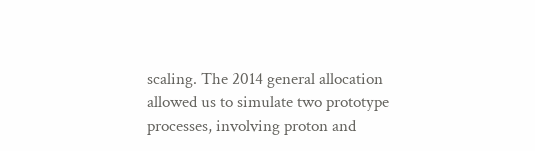scaling. The 2014 general allocation allowed us to simulate two prototype processes, involving proton and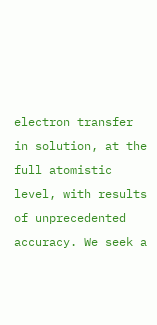electron transfer in solution, at the full atomistic level, with results of unprecedented accuracy. We seek a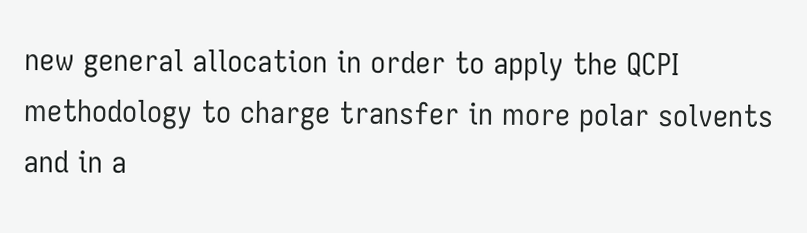new general allocation in order to apply the QCPI methodology to charge transfer in more polar solvents and in a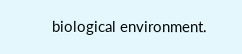biological environment.